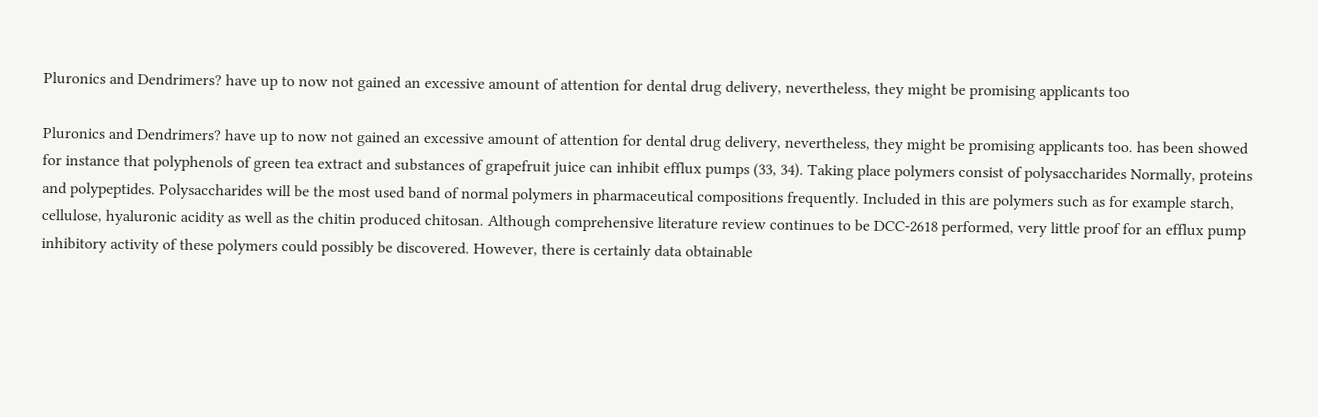Pluronics and Dendrimers? have up to now not gained an excessive amount of attention for dental drug delivery, nevertheless, they might be promising applicants too

Pluronics and Dendrimers? have up to now not gained an excessive amount of attention for dental drug delivery, nevertheless, they might be promising applicants too. has been showed for instance that polyphenols of green tea extract and substances of grapefruit juice can inhibit efflux pumps (33, 34). Taking place polymers consist of polysaccharides Normally, proteins and polypeptides. Polysaccharides will be the most used band of normal polymers in pharmaceutical compositions frequently. Included in this are polymers such as for example starch, cellulose, hyaluronic acidity as well as the chitin produced chitosan. Although comprehensive literature review continues to be DCC-2618 performed, very little proof for an efflux pump inhibitory activity of these polymers could possibly be discovered. However, there is certainly data obtainable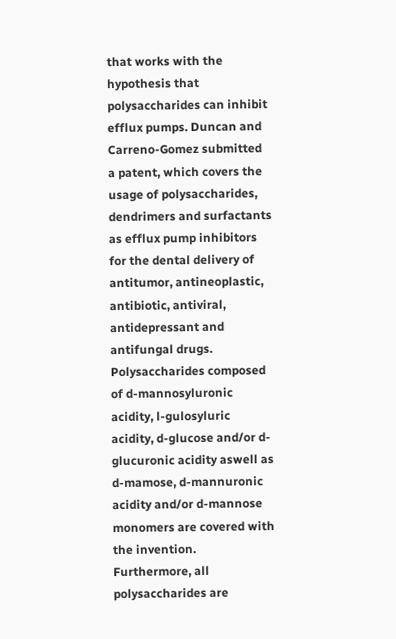that works with the hypothesis that polysaccharides can inhibit efflux pumps. Duncan and Carreno-Gomez submitted a patent, which covers the usage of polysaccharides, dendrimers and surfactants as efflux pump inhibitors for the dental delivery of antitumor, antineoplastic, antibiotic, antiviral, antidepressant and antifungal drugs. Polysaccharides composed of d-mannosyluronic acidity, l-gulosyluric acidity, d-glucose and/or d-glucuronic acidity aswell as d-mamose, d-mannuronic acidity and/or d-mannose monomers are covered with the invention. Furthermore, all polysaccharides are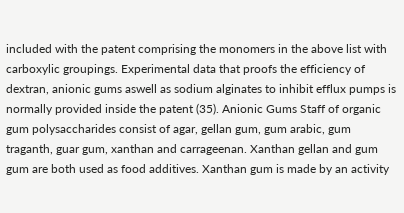included with the patent comprising the monomers in the above list with carboxylic groupings. Experimental data that proofs the efficiency of dextran, anionic gums aswell as sodium alginates to inhibit efflux pumps is normally provided inside the patent (35). Anionic Gums Staff of organic gum polysaccharides consist of agar, gellan gum, gum arabic, gum traganth, guar gum, xanthan and carrageenan. Xanthan gellan and gum gum are both used as food additives. Xanthan gum is made by an activity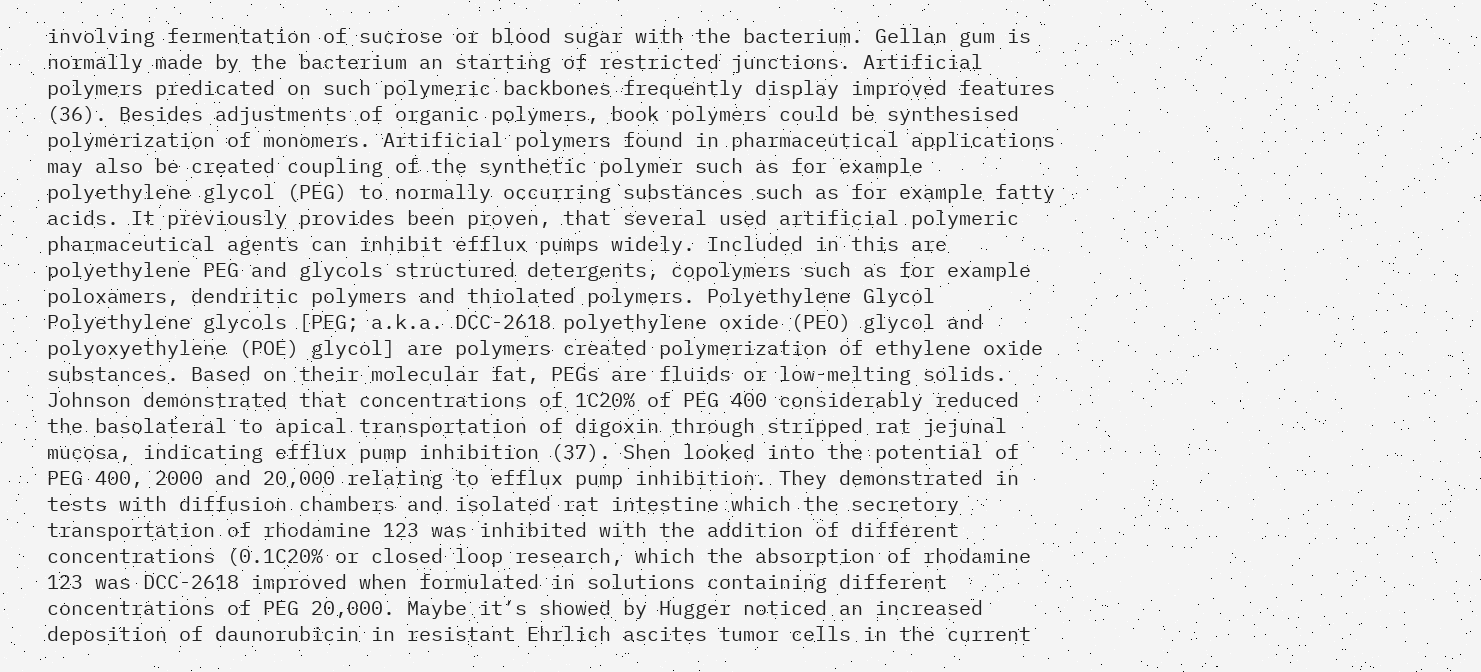involving fermentation of sucrose or blood sugar with the bacterium. Gellan gum is normally made by the bacterium an starting of restricted junctions. Artificial polymers predicated on such polymeric backbones frequently display improved features (36). Besides adjustments of organic polymers, book polymers could be synthesised polymerization of monomers. Artificial polymers found in pharmaceutical applications may also be created coupling of the synthetic polymer such as for example polyethylene glycol (PEG) to normally occurring substances such as for example fatty acids. It previously provides been proven, that several used artificial polymeric pharmaceutical agents can inhibit efflux pumps widely. Included in this are polyethylene PEG and glycols structured detergents, copolymers such as for example poloxamers, dendritic polymers and thiolated polymers. Polyethylene Glycol Polyethylene glycols [PEG; a.k.a. DCC-2618 polyethylene oxide (PEO) glycol and polyoxyethylene (POE) glycol] are polymers created polymerization of ethylene oxide substances. Based on their molecular fat, PEGs are fluids or low-melting solids. Johnson demonstrated that concentrations of 1C20% of PEG 400 considerably reduced the basolateral to apical transportation of digoxin through stripped rat jejunal mucosa, indicating efflux pump inhibition (37). Shen looked into the potential of PEG 400, 2000 and 20,000 relating to efflux pump inhibition. They demonstrated in tests with diffusion chambers and isolated rat intestine which the secretory transportation of rhodamine 123 was inhibited with the addition of different concentrations (0.1C20% or closed loop research, which the absorption of rhodamine 123 was DCC-2618 improved when formulated in solutions containing different concentrations of PEG 20,000. Maybe it’s showed by Hugger noticed an increased deposition of daunorubicin in resistant Ehrlich ascites tumor cells in the current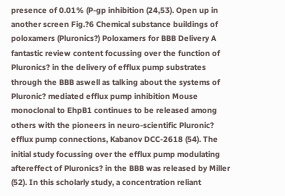presence of 0.01% (P-gp inhibition (24,53). Open up in another screen Fig.?6 Chemical substance buildings of poloxamers (Pluronics?) Poloxamers for BBB Delivery A fantastic review content focussing over the function of Pluronics? in the delivery of efflux pump substrates through the BBB aswell as talking about the systems of Pluronic? mediated efflux pump inhibition Mouse monoclonal to EhpB1 continues to be released among others with the pioneers in neuro-scientific Pluronic? efflux pump connections, Kabanov DCC-2618 (54). The initial study focussing over the efflux pump modulating aftereffect of Pluronics? in the BBB was released by Miller (52). In this scholarly study, a concentration reliant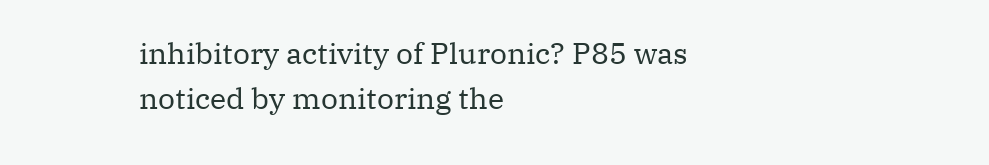inhibitory activity of Pluronic? P85 was noticed by monitoring the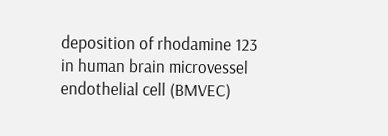deposition of rhodamine 123 in human brain microvessel endothelial cell (BMVEC)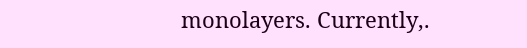monolayers. Currently,.